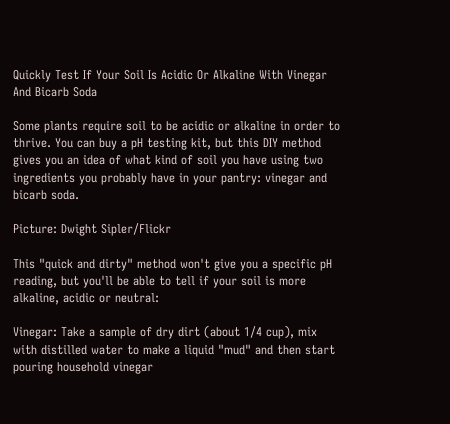Quickly Test If Your Soil Is Acidic Or Alkaline With Vinegar And Bicarb Soda

Some plants require soil to be acidic or alkaline in order to thrive. You can buy a pH testing kit, but this DIY method gives you an idea of what kind of soil you have using two ingredients you probably have in your pantry: vinegar and bicarb soda.

Picture: Dwight Sipler/Flickr

This "quick and dirty" method won't give you a specific pH reading, but you'll be able to tell if your soil is more alkaline, acidic or neutral:

Vinegar: Take a sample of dry dirt (about 1/4 cup), mix with distilled water to make a liquid "mud" and then start pouring household vinegar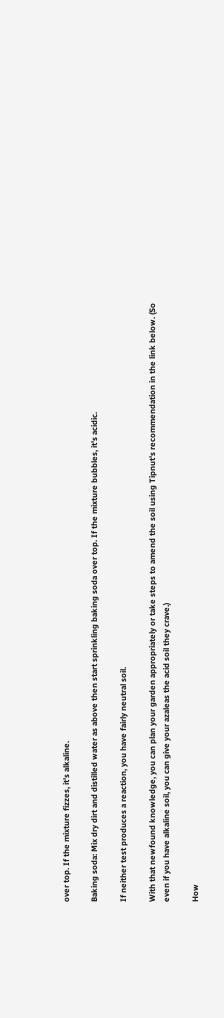over top. If the mixture fizzes, it's alkaline.

Baking soda: Mix dry dirt and distilled water as above then start sprinkling baking soda over top. If the mixture bubbles, it's acidic.

If neither test produces a reaction, you have fairly neutral soil.

With that newfound knowledge, you can plan your garden appropriately or take steps to amend the soil using Tipnut's recommendation in the link below. (So even if you have alkaline soil, you can give your azaleas the acid soil they crave.)

How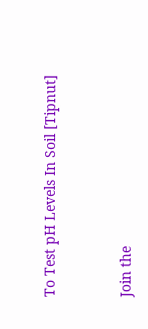To Test pH Levels In Soil [Tipnut]


Join the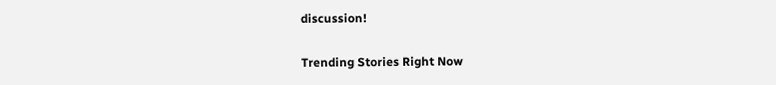discussion!

Trending Stories Right Now